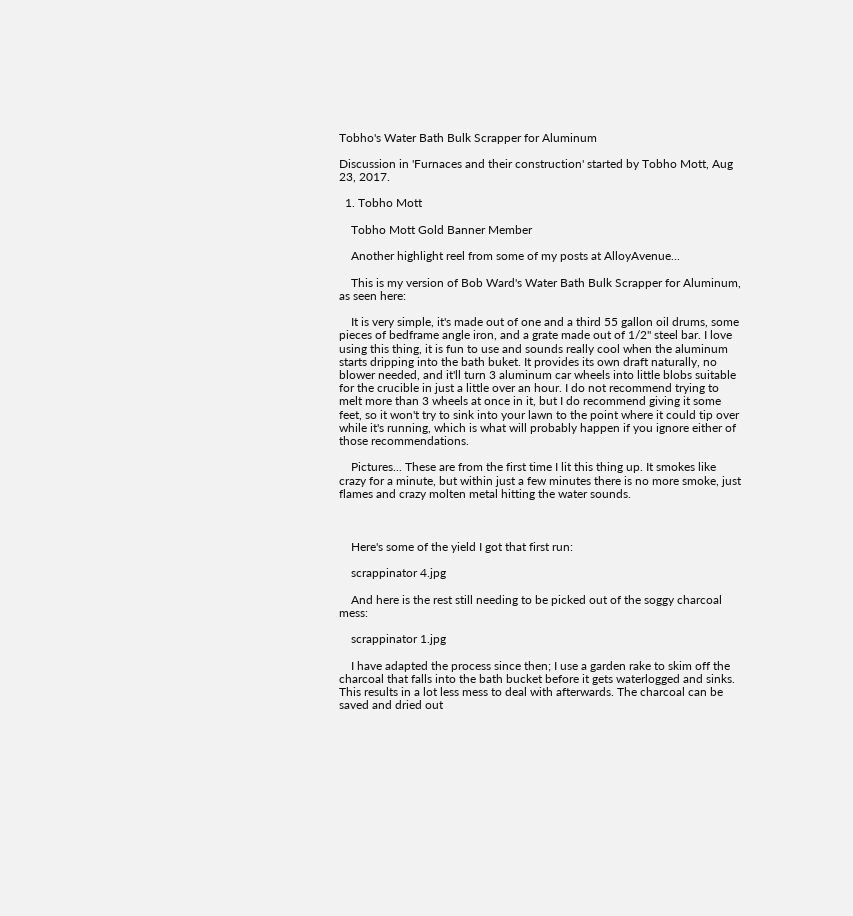Tobho's Water Bath Bulk Scrapper for Aluminum

Discussion in 'Furnaces and their construction' started by Tobho Mott, Aug 23, 2017.

  1. Tobho Mott

    Tobho Mott Gold Banner Member

    Another highlight reel from some of my posts at AlloyAvenue...

    This is my version of Bob Ward's Water Bath Bulk Scrapper for Aluminum, as seen here:

    It is very simple, it's made out of one and a third 55 gallon oil drums, some pieces of bedframe angle iron, and a grate made out of 1/2" steel bar. I love using this thing, it is fun to use and sounds really cool when the aluminum starts dripping into the bath buket. It provides its own draft naturally, no blower needed, and it'll turn 3 aluminum car wheels into little blobs suitable for the crucible in just a little over an hour. I do not recommend trying to melt more than 3 wheels at once in it, but I do recommend giving it some feet, so it won't try to sink into your lawn to the point where it could tip over while it's running, which is what will probably happen if you ignore either of those recommendations.

    Pictures... These are from the first time I lit this thing up. It smokes like crazy for a minute, but within just a few minutes there is no more smoke, just flames and crazy molten metal hitting the water sounds.



    Here's some of the yield I got that first run:

    scrappinator 4.jpg

    And here is the rest still needing to be picked out of the soggy charcoal mess:

    scrappinator 1.jpg

    I have adapted the process since then; I use a garden rake to skim off the charcoal that falls into the bath bucket before it gets waterlogged and sinks. This results in a lot less mess to deal with afterwards. The charcoal can be saved and dried out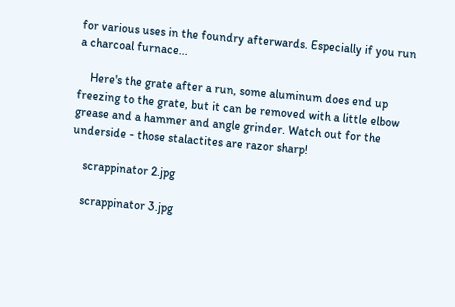for various uses in the foundry afterwards. Especially if you run a charcoal furnace...

    Here's the grate after a run, some aluminum does end up freezing to the grate, but it can be removed with a little elbow grease and a hammer and angle grinder. Watch out for the underside - those stalactites are razor sharp!

    scrappinator 2.jpg

    scrappinator 3.jpg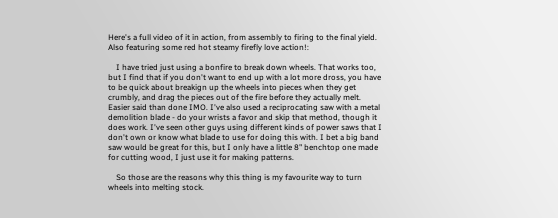Here's a full video of it in action, from assembly to firing to the final yield. Also featuring some red hot steamy firefly love action!:

    I have tried just using a bonfire to break down wheels. That works too, but I find that if you don't want to end up with a lot more dross, you have to be quick about breakign up the wheels into pieces when they get crumbly, and drag the pieces out of the fire before they actually melt. Easier said than done IMO. I've also used a reciprocating saw with a metal demolition blade - do your wrists a favor and skip that method, though it does work. I've seen other guys using different kinds of power saws that I don't own or know what blade to use for doing this with. I bet a big band saw would be great for this, but I only have a little 8" benchtop one made for cutting wood, I just use it for making patterns.

    So those are the reasons why this thing is my favourite way to turn wheels into melting stock.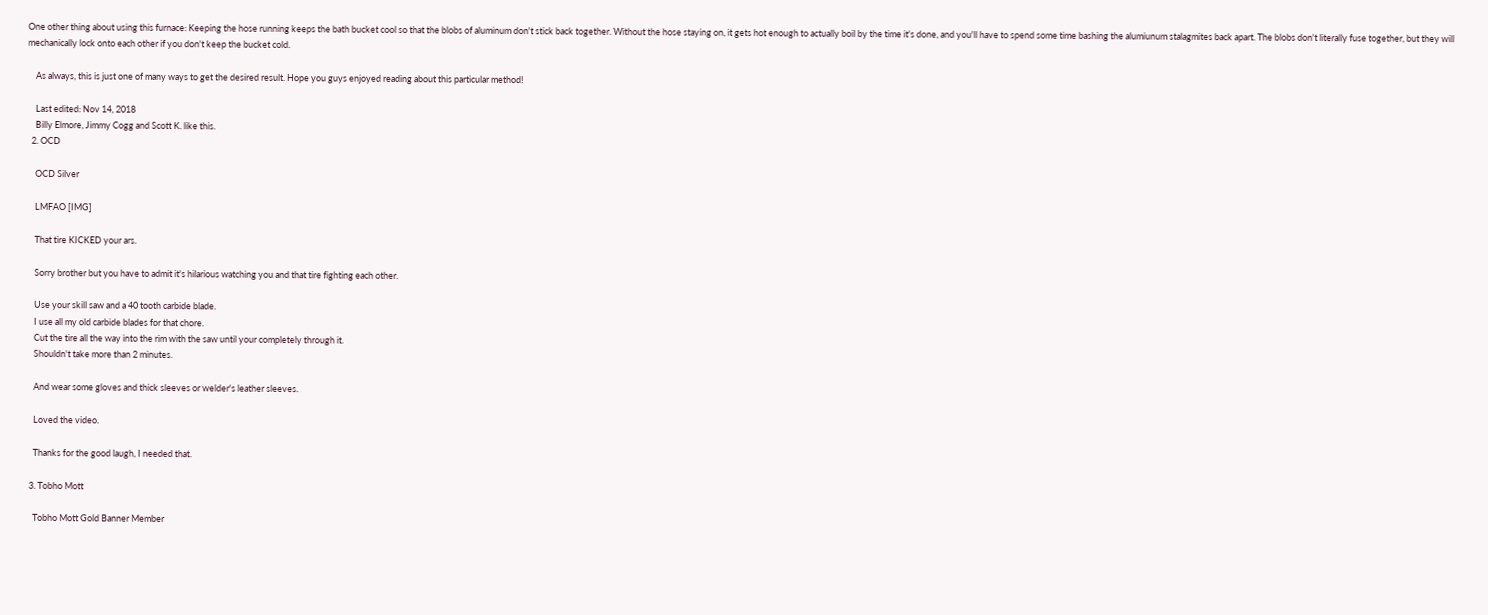One other thing about using this furnace: Keeping the hose running keeps the bath bucket cool so that the blobs of aluminum don't stick back together. Without the hose staying on, it gets hot enough to actually boil by the time it's done, and you'll have to spend some time bashing the alumiunum stalagmites back apart. The blobs don't literally fuse together, but they will mechanically lock onto each other if you don't keep the bucket cold.

    As always, this is just one of many ways to get the desired result. Hope you guys enjoyed reading about this particular method!

    Last edited: Nov 14, 2018
    Billy Elmore, Jimmy Cogg and Scott K. like this.
  2. OCD

    OCD Silver

    LMFAO [IMG]

    That tire KICKED your ars.

    Sorry brother but you have to admit it's hilarious watching you and that tire fighting each other.

    Use your skill saw and a 40 tooth carbide blade.
    I use all my old carbide blades for that chore.
    Cut the tire all the way into the rim with the saw until your completely through it.
    Shouldn't take more than 2 minutes.

    And wear some gloves and thick sleeves or welder's leather sleeves.

    Loved the video.

    Thanks for the good laugh, I needed that.

  3. Tobho Mott

    Tobho Mott Gold Banner Member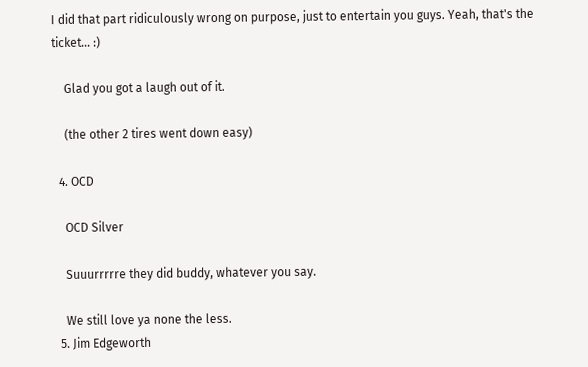I did that part ridiculously wrong on purpose, just to entertain you guys. Yeah, that's the ticket... :)

    Glad you got a laugh out of it.

    (the other 2 tires went down easy)

  4. OCD

    OCD Silver

    Suuurrrrre they did buddy, whatever you say.

    We still love ya none the less.
  5. Jim Edgeworth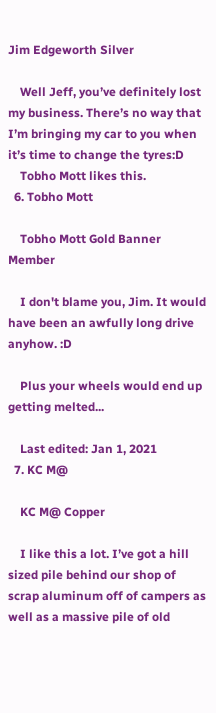Jim Edgeworth Silver

    Well Jeff, you’ve definitely lost my business. There’s no way that I’m bringing my car to you when it’s time to change the tyres:D
    Tobho Mott likes this.
  6. Tobho Mott

    Tobho Mott Gold Banner Member

    I don't blame you, Jim. It would have been an awfully long drive anyhow. :D

    Plus your wheels would end up getting melted...

    Last edited: Jan 1, 2021
  7. KC M@

    KC M@ Copper

    I like this a lot. I’ve got a hill sized pile behind our shop of scrap aluminum off of campers as well as a massive pile of old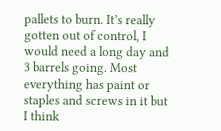pallets to burn. It’s really gotten out of control, I would need a long day and 3 barrels going. Most everything has paint or staples and screws in it but I think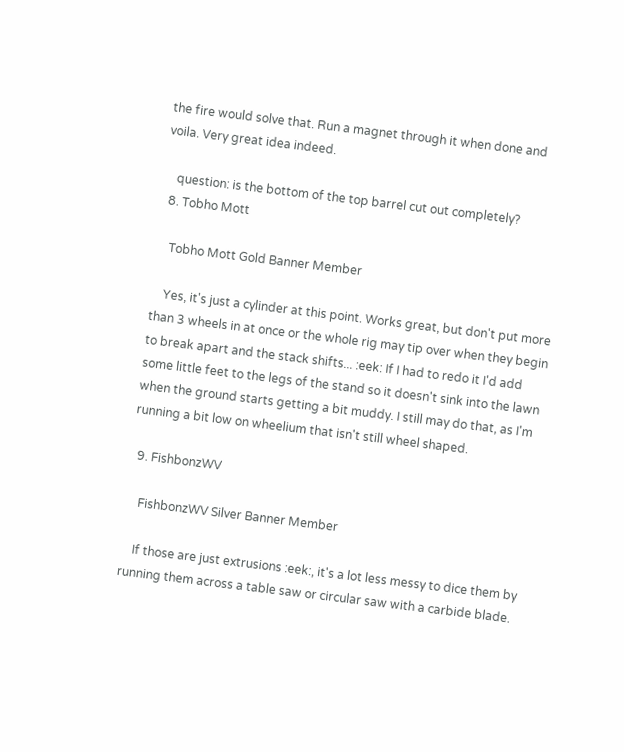the fire would solve that. Run a magnet through it when done and voila. Very great idea indeed.

    question: is the bottom of the top barrel cut out completely?
  8. Tobho Mott

    Tobho Mott Gold Banner Member

    Yes, it's just a cylinder at this point. Works great, but don't put more than 3 wheels in at once or the whole rig may tip over when they begin to break apart and the stack shifts... :eek: If I had to redo it I'd add some little feet to the legs of the stand so it doesn't sink into the lawn when the ground starts getting a bit muddy. I still may do that, as I'm running a bit low on wheelium that isn't still wheel shaped.

  9. FishbonzWV

    FishbonzWV Silver Banner Member

    If those are just extrusions :eek:, it's a lot less messy to dice them by running them across a table saw or circular saw with a carbide blade.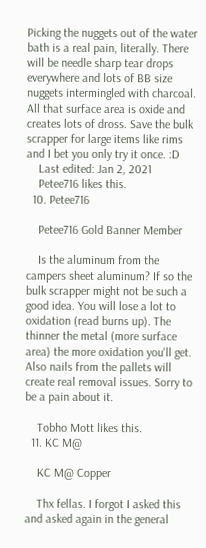Picking the nuggets out of the water bath is a real pain, literally. There will be needle sharp tear drops everywhere and lots of BB size nuggets intermingled with charcoal. All that surface area is oxide and creates lots of dross. Save the bulk scrapper for large items like rims and I bet you only try it once. :D
    Last edited: Jan 2, 2021
    Petee716 likes this.
  10. Petee716

    Petee716 Gold Banner Member

    Is the aluminum from the campers sheet aluminum? If so the bulk scrapper might not be such a good idea. You will lose a lot to oxidation (read burns up). The thinner the metal (more surface area) the more oxidation you'll get. Also nails from the pallets will create real removal issues. Sorry to be a pain about it.

    Tobho Mott likes this.
  11. KC M@

    KC M@ Copper

    Thx fellas. I forgot I asked this and asked again in the general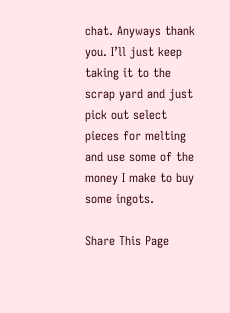chat. Anyways thank you. I’ll just keep taking it to the scrap yard and just pick out select pieces for melting and use some of the money I make to buy some ingots.

Share This Page